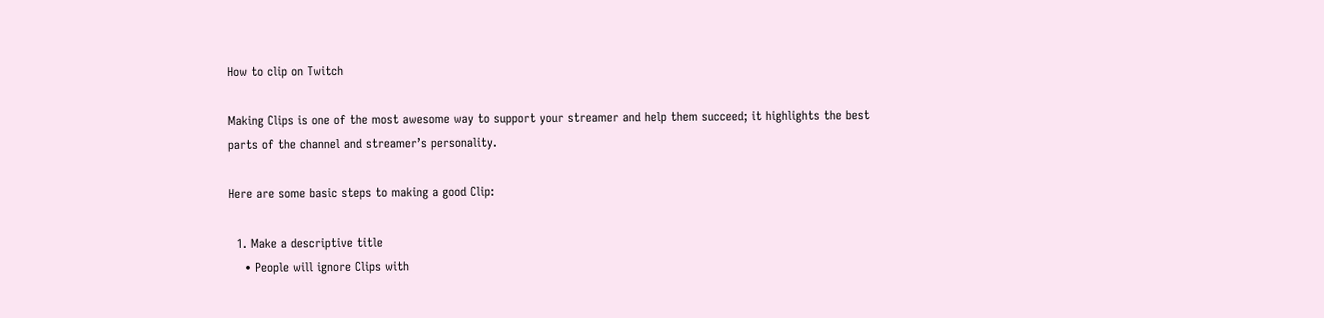How to clip on Twitch

Making Clips is one of the most awesome way to support your streamer and help them succeed; it highlights the best parts of the channel and streamer’s personality.

Here are some basic steps to making a good Clip:

  1. Make a descriptive title
    • People will ignore Clips with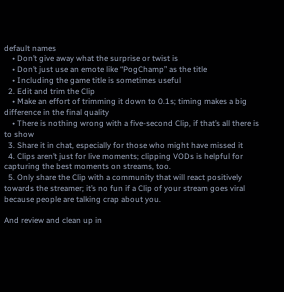default names
    • Don’t give away what the surprise or twist is
    • Don’t just use an emote like “PogChamp” as the title
    • Including the game title is sometimes useful
  2. Edit and trim the Clip
    • Make an effort of trimming it down to 0.1s; timing makes a big difference in the final quality
    • There is nothing wrong with a five-second Clip, if that’s all there is to show
  3. Share it in chat, especially for those who might have missed it
  4. Clips aren’t just for live moments; clipping VODs is helpful for capturing the best moments on streams, too.
  5. Only share the Clip with a community that will react positively towards the streamer; it’s no fun if a Clip of your stream goes viral because people are talking crap about you.

And review and clean up in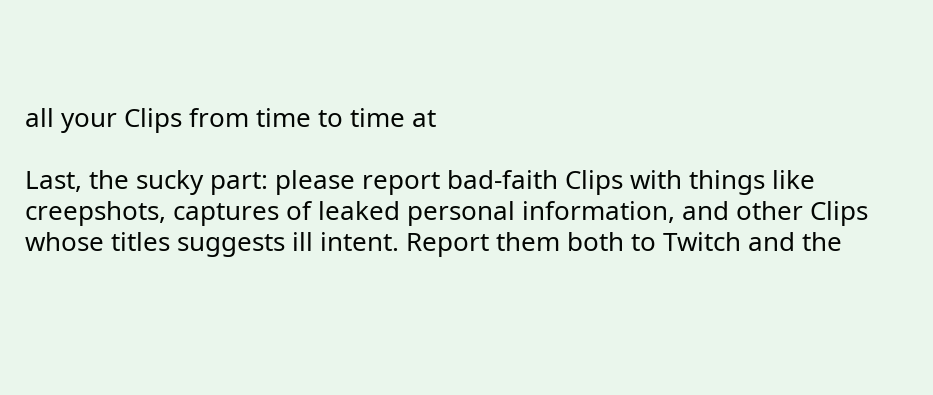all your Clips from time to time at

Last, the sucky part: please report bad-faith Clips with things like creepshots, captures of leaked personal information, and other Clips whose titles suggests ill intent. Report them both to Twitch and the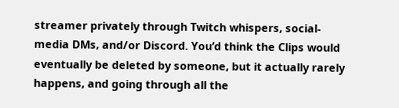streamer privately through Twitch whispers, social-media DMs, and/or Discord. You’d think the Clips would eventually be deleted by someone, but it actually rarely happens, and going through all the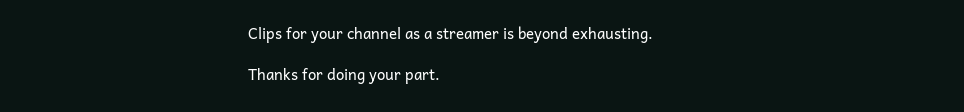Clips for your channel as a streamer is beyond exhausting.

Thanks for doing your part.